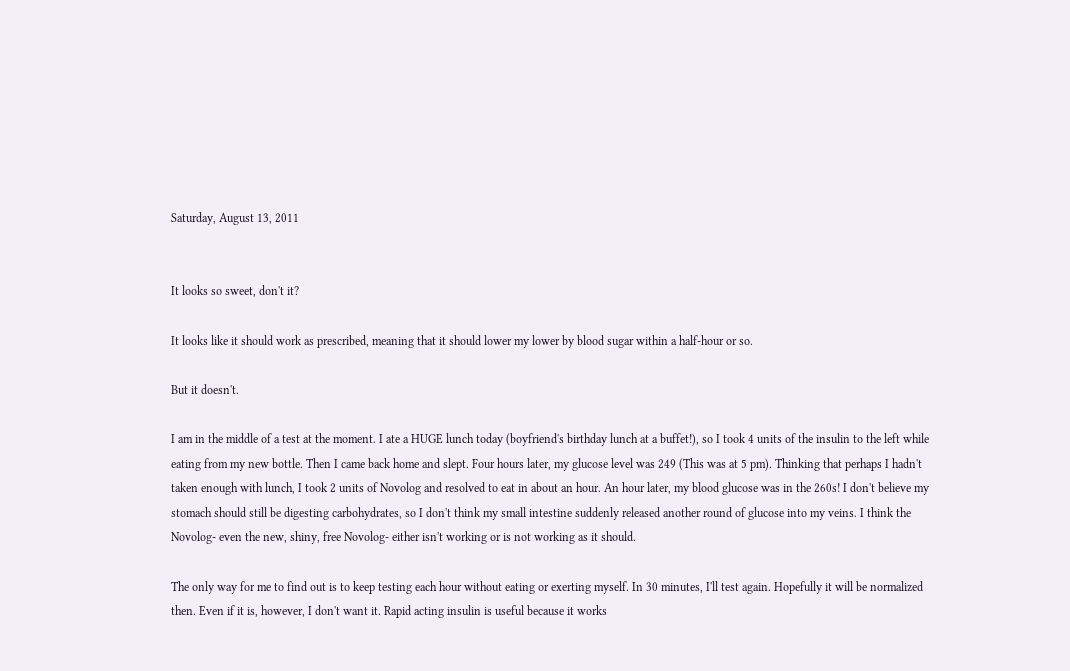Saturday, August 13, 2011


It looks so sweet, don't it?

It looks like it should work as prescribed, meaning that it should lower my lower by blood sugar within a half-hour or so.

But it doesn't.

I am in the middle of a test at the moment. I ate a HUGE lunch today (boyfriend's birthday lunch at a buffet!), so I took 4 units of the insulin to the left while eating from my new bottle. Then I came back home and slept. Four hours later, my glucose level was 249 (This was at 5 pm). Thinking that perhaps I hadn't taken enough with lunch, I took 2 units of Novolog and resolved to eat in about an hour. An hour later, my blood glucose was in the 260s! I don't believe my stomach should still be digesting carbohydrates, so I don't think my small intestine suddenly released another round of glucose into my veins. I think the Novolog- even the new, shiny, free Novolog- either isn't working or is not working as it should.

The only way for me to find out is to keep testing each hour without eating or exerting myself. In 30 minutes, I'll test again. Hopefully it will be normalized then. Even if it is, however, I don't want it. Rapid acting insulin is useful because it works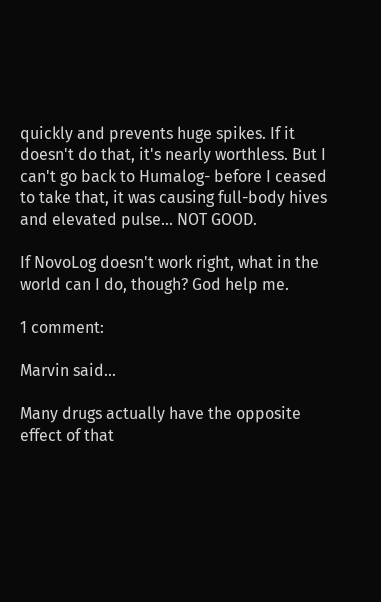quickly and prevents huge spikes. If it doesn't do that, it's nearly worthless. But I can't go back to Humalog- before I ceased to take that, it was causing full-body hives and elevated pulse... NOT GOOD.

If NovoLog doesn't work right, what in the world can I do, though? God help me.

1 comment:

Marvin said...

Many drugs actually have the opposite effect of that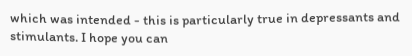which was intended - this is particularly true in depressants and stimulants. I hope you can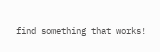find something that works!